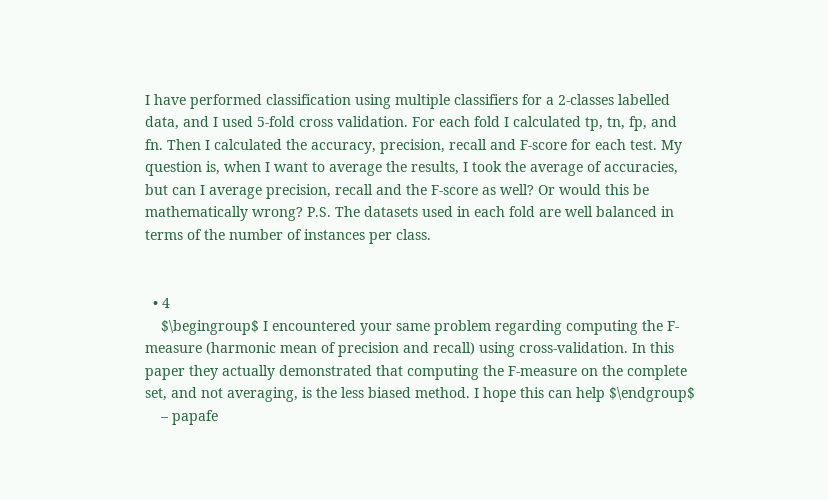I have performed classification using multiple classifiers for a 2-classes labelled data, and I used 5-fold cross validation. For each fold I calculated tp, tn, fp, and fn. Then I calculated the accuracy, precision, recall and F-score for each test. My question is, when I want to average the results, I took the average of accuracies, but can I average precision, recall and the F-score as well? Or would this be mathematically wrong? P.S. The datasets used in each fold are well balanced in terms of the number of instances per class.


  • 4
    $\begingroup$ I encountered your same problem regarding computing the F-measure (harmonic mean of precision and recall) using cross-validation. In this paper they actually demonstrated that computing the F-measure on the complete set, and not averaging, is the less biased method. I hope this can help $\endgroup$
    – papafe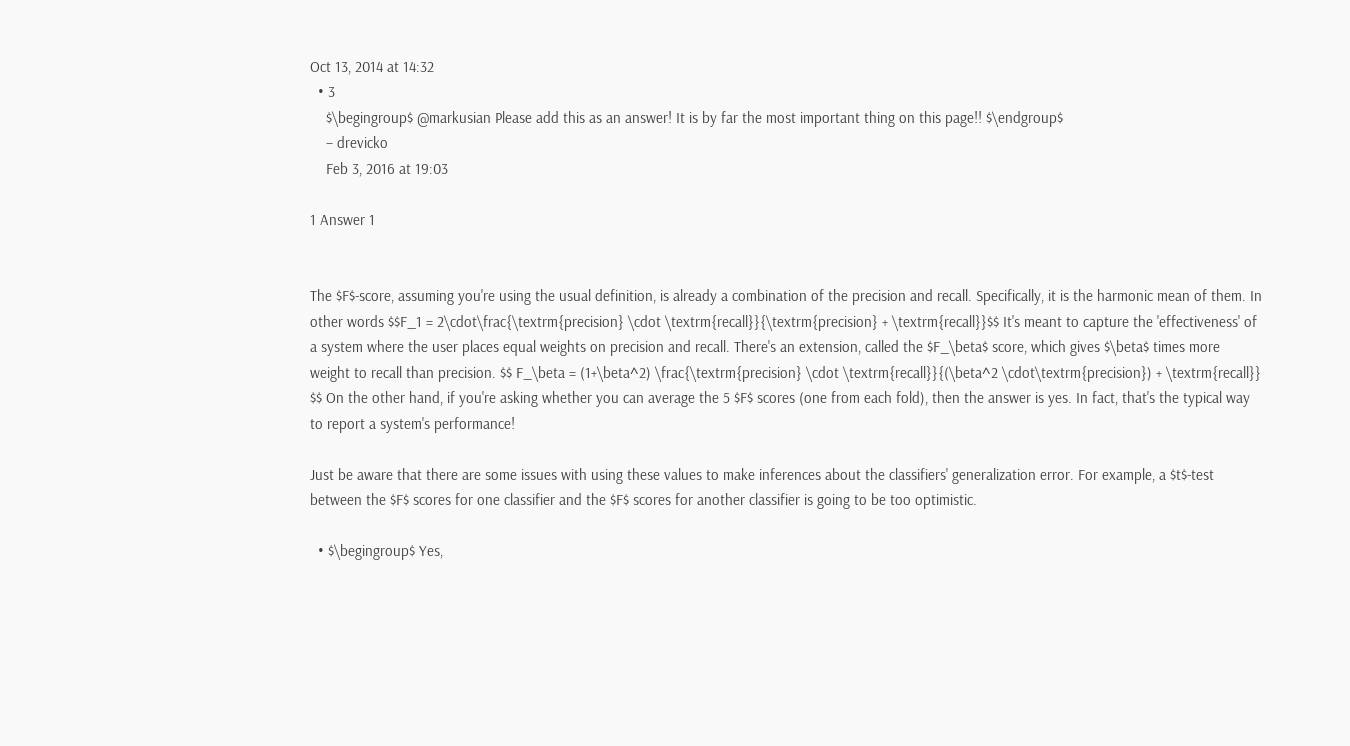Oct 13, 2014 at 14:32
  • 3
    $\begingroup$ @markusian Please add this as an answer! It is by far the most important thing on this page!! $\endgroup$
    – drevicko
    Feb 3, 2016 at 19:03

1 Answer 1


The $F$-score, assuming you're using the usual definition, is already a combination of the precision and recall. Specifically, it is the harmonic mean of them. In other words $$F_1 = 2\cdot\frac{\textrm{precision} \cdot \textrm{recall}}{\textrm{precision} + \textrm{recall}}$$ It's meant to capture the 'effectiveness' of a system where the user places equal weights on precision and recall. There's an extension, called the $F_\beta$ score, which gives $\beta$ times more weight to recall than precision. $$ F_\beta = (1+\beta^2) \frac{\textrm{precision} \cdot \textrm{recall}}{(\beta^2 \cdot\textrm{precision}) + \textrm{recall}} $$ On the other hand, if you're asking whether you can average the 5 $F$ scores (one from each fold), then the answer is yes. In fact, that's the typical way to report a system's performance!

Just be aware that there are some issues with using these values to make inferences about the classifiers' generalization error. For example, a $t$-test between the $F$ scores for one classifier and the $F$ scores for another classifier is going to be too optimistic.

  • $\begingroup$ Yes,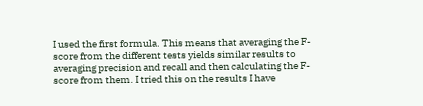I used the first formula. This means that averaging the F-score from the different tests yields similar results to averaging precision and recall and then calculating the F-score from them. I tried this on the results I have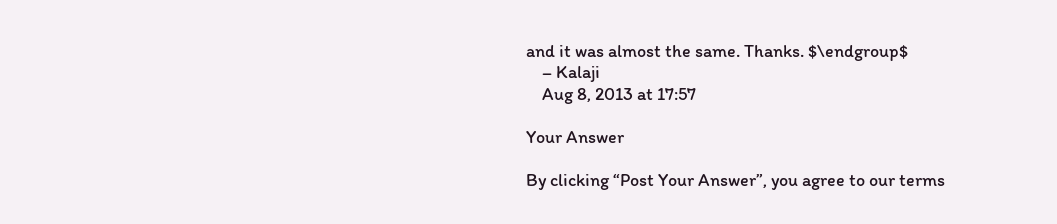and it was almost the same. Thanks. $\endgroup$
    – Kalaji
    Aug 8, 2013 at 17:57

Your Answer

By clicking “Post Your Answer”, you agree to our terms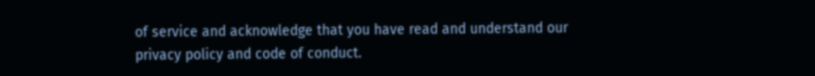of service and acknowledge that you have read and understand our privacy policy and code of conduct.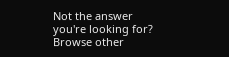Not the answer you're looking for? Browse other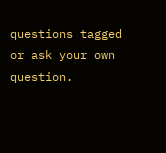questions tagged or ask your own question.